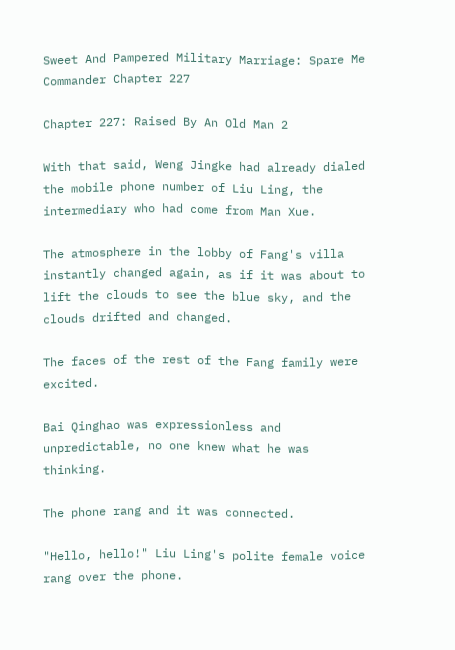Sweet And Pampered Military Marriage: Spare Me Commander Chapter 227

Chapter 227: Raised By An Old Man 2

With that said, Weng Jingke had already dialed the mobile phone number of Liu Ling, the intermediary who had come from Man Xue.

The atmosphere in the lobby of Fang's villa instantly changed again, as if it was about to lift the clouds to see the blue sky, and the clouds drifted and changed.

The faces of the rest of the Fang family were excited.

Bai Qinghao was expressionless and unpredictable, no one knew what he was thinking.

The phone rang and it was connected.

"Hello, hello!" Liu Ling's polite female voice rang over the phone.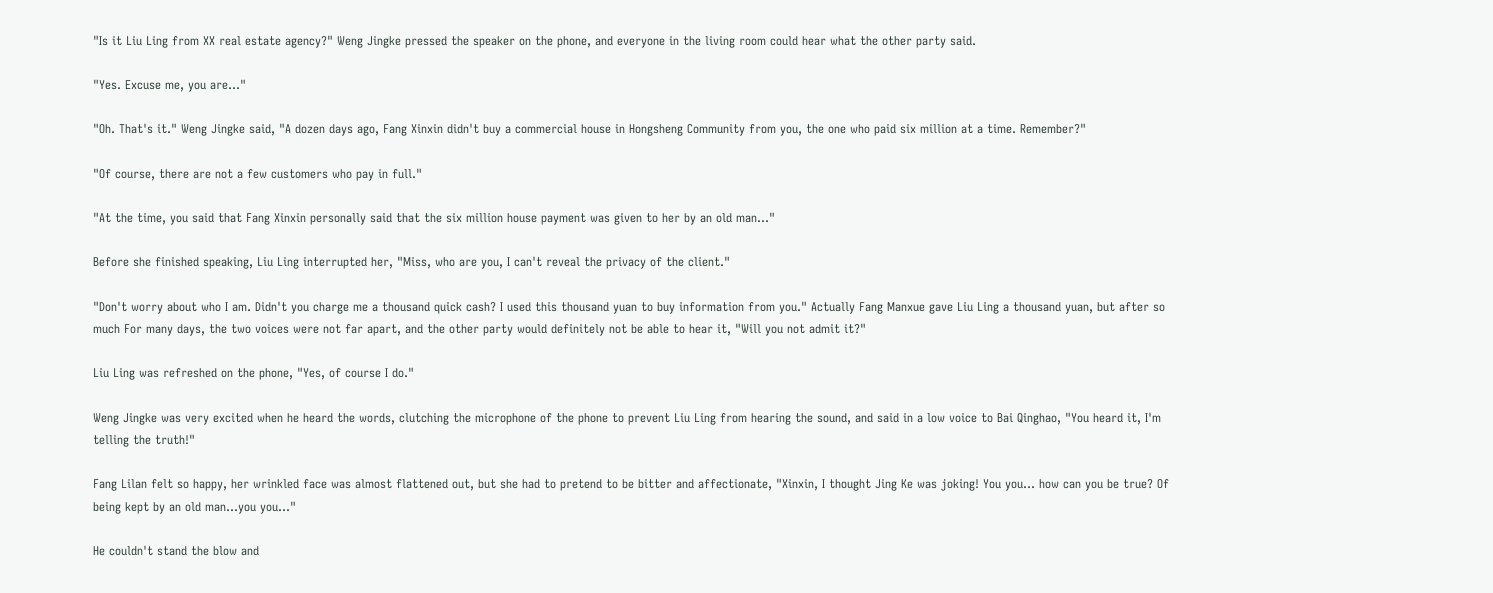"Is it Liu Ling from XX real estate agency?" Weng Jingke pressed the speaker on the phone, and everyone in the living room could hear what the other party said.

"Yes. Excuse me, you are..."

"Oh. That's it." Weng Jingke said, "A dozen days ago, Fang Xinxin didn't buy a commercial house in Hongsheng Community from you, the one who paid six million at a time. Remember?"

"Of course, there are not a few customers who pay in full."

"At the time, you said that Fang Xinxin personally said that the six million house payment was given to her by an old man..."

Before she finished speaking, Liu Ling interrupted her, "Miss, who are you, I can't reveal the privacy of the client."

"Don't worry about who I am. Didn't you charge me a thousand quick cash? I used this thousand yuan to buy information from you." Actually Fang Manxue gave Liu Ling a thousand yuan, but after so much For many days, the two voices were not far apart, and the other party would definitely not be able to hear it, "Will you not admit it?"

Liu Ling was refreshed on the phone, "Yes, of course I do."

Weng Jingke was very excited when he heard the words, clutching the microphone of the phone to prevent Liu Ling from hearing the sound, and said in a low voice to Bai Qinghao, "You heard it, I'm telling the truth!"

Fang Lilan felt so happy, her wrinkled face was almost flattened out, but she had to pretend to be bitter and affectionate, "Xinxin, I thought Jing Ke was joking! You you... how can you be true? Of being kept by an old man...you you..."

He couldn't stand the blow and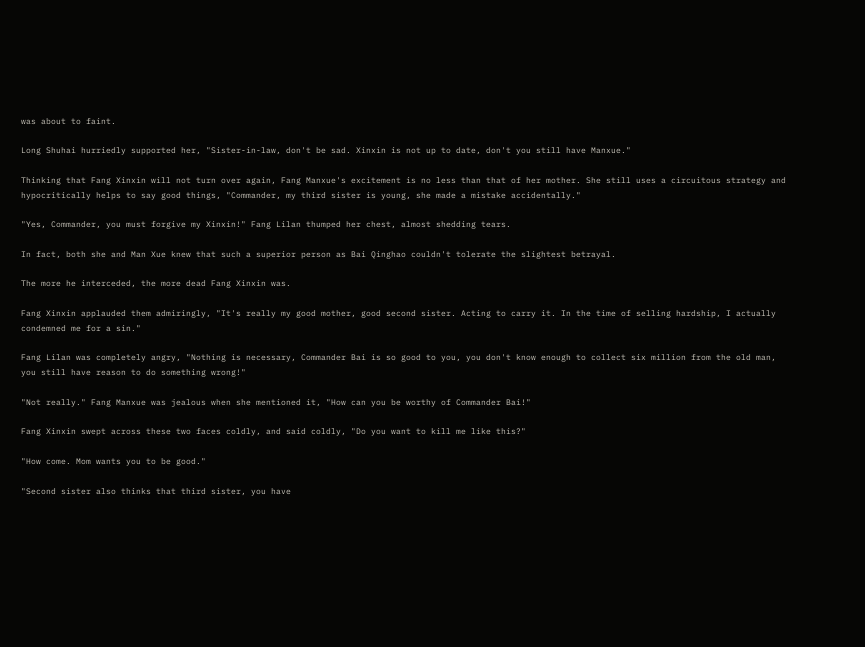was about to faint.

Long Shuhai hurriedly supported her, "Sister-in-law, don't be sad. Xinxin is not up to date, don't you still have Manxue."

Thinking that Fang Xinxin will not turn over again, Fang Manxue's excitement is no less than that of her mother. She still uses a circuitous strategy and hypocritically helps to say good things, "Commander, my third sister is young, she made a mistake accidentally."

"Yes, Commander, you must forgive my Xinxin!" Fang Lilan thumped her chest, almost shedding tears.

In fact, both she and Man Xue knew that such a superior person as Bai Qinghao couldn't tolerate the slightest betrayal.

The more he interceded, the more dead Fang Xinxin was.

Fang Xinxin applauded them admiringly, "It's really my good mother, good second sister. Acting to carry it. In the time of selling hardship, I actually condemned me for a sin."

Fang Lilan was completely angry, "Nothing is necessary, Commander Bai is so good to you, you don't know enough to collect six million from the old man, you still have reason to do something wrong!"

"Not really." Fang Manxue was jealous when she mentioned it, "How can you be worthy of Commander Bai!"

Fang Xinxin swept across these two faces coldly, and said coldly, "Do you want to kill me like this?"

"How come. Mom wants you to be good."

"Second sister also thinks that third sister, you have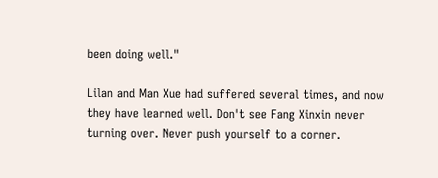been doing well."

Lilan and Man Xue had suffered several times, and now they have learned well. Don't see Fang Xinxin never turning over. Never push yourself to a corner.